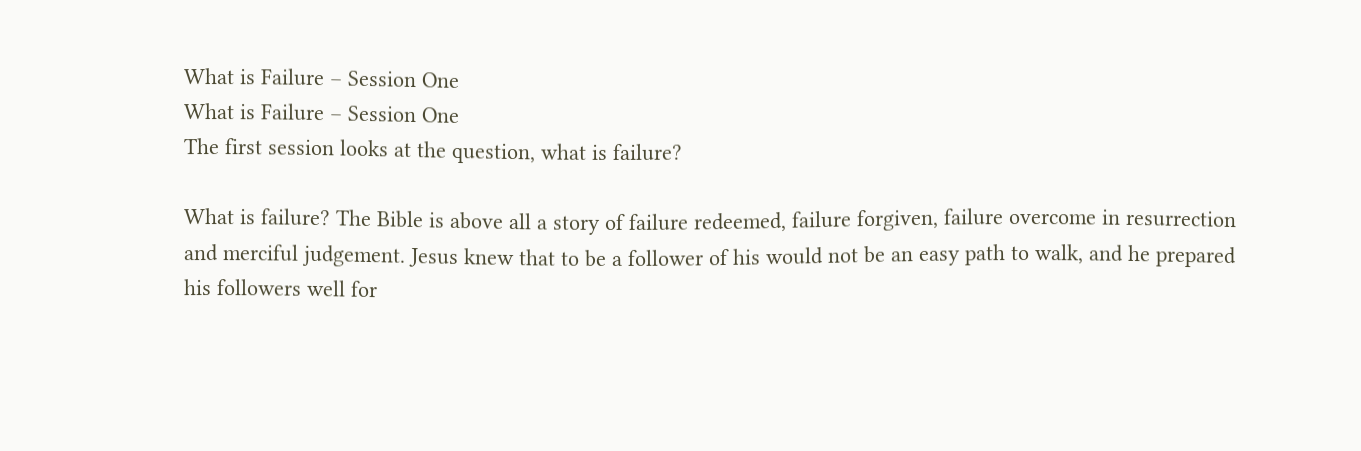What is Failure – Session One
What is Failure – Session One
The first session looks at the question, what is failure?

What is failure? The Bible is above all a story of failure redeemed, failure forgiven, failure overcome in resurrection and merciful judgement. Jesus knew that to be a follower of his would not be an easy path to walk, and he prepared his followers well for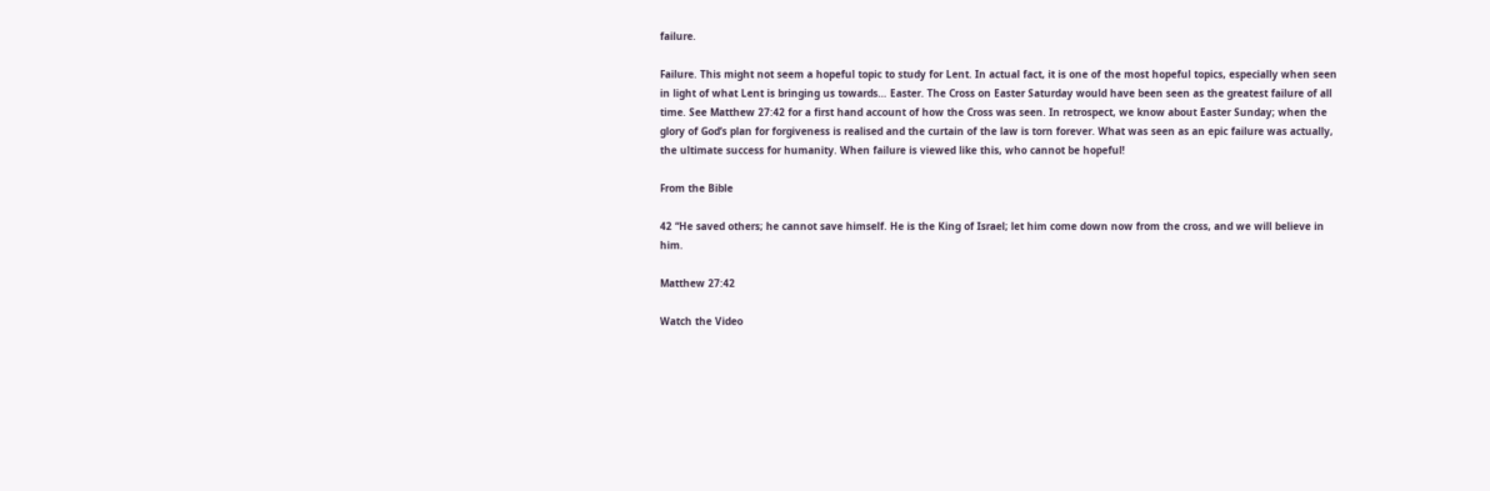failure.

Failure. This might not seem a hopeful topic to study for Lent. In actual fact, it is one of the most hopeful topics, especially when seen in light of what Lent is bringing us towards… Easter. The Cross on Easter Saturday would have been seen as the greatest failure of all time. See Matthew 27:42 for a first hand account of how the Cross was seen. In retrospect, we know about Easter Sunday; when the glory of God’s plan for forgiveness is realised and the curtain of the law is torn forever. What was seen as an epic failure was actually, the ultimate success for humanity. When failure is viewed like this, who cannot be hopeful!

From the Bible

42 “He saved others; he cannot save himself. He is the King of Israel; let him come down now from the cross, and we will believe in him.

Matthew 27:42

Watch the Video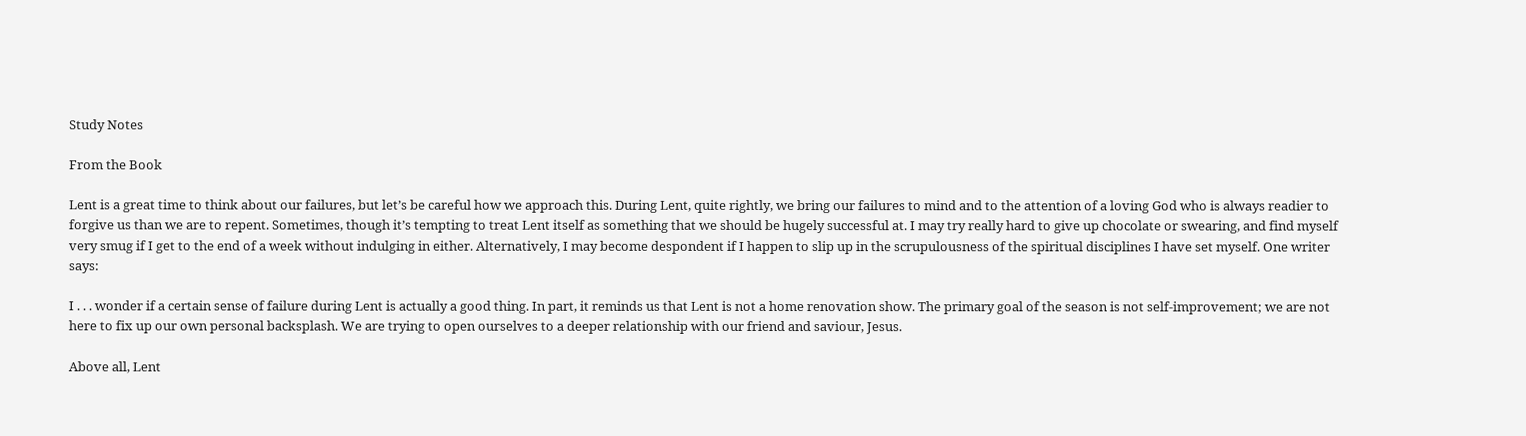Study Notes

From the Book

Lent is a great time to think about our failures, but let’s be careful how we approach this. During Lent, quite rightly, we bring our failures to mind and to the attention of a loving God who is always readier to forgive us than we are to repent. Sometimes, though it’s tempting to treat Lent itself as something that we should be hugely successful at. I may try really hard to give up chocolate or swearing, and find myself very smug if I get to the end of a week without indulging in either. Alternatively, I may become despondent if I happen to slip up in the scrupulousness of the spiritual disciplines I have set myself. One writer says:

I . . . wonder if a certain sense of failure during Lent is actually a good thing. In part, it reminds us that Lent is not a home renovation show. The primary goal of the season is not self-improvement; we are not here to fix up our own personal backsplash. We are trying to open ourselves to a deeper relationship with our friend and saviour, Jesus.

Above all, Lent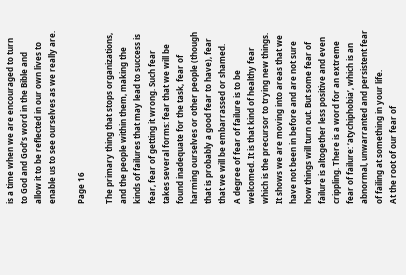is a time when we are encouraged to turn to God and God’s word in the Bible and allow it to be reflected in our own lives to enable us to see ourselves as we really are.

Page 16

The primary thing that stops organizations, and the people within them, making the kinds of failures that may lead to success is fear, fear of getting it wrong. Such fear takes several forms: fear that we will be found inadequate for the task, fear of harming ourselves or other people (though that is probably a good fear to have), fear that we will be embarrassed or shamed.
A degree of fear of failure is to be welcomed. It is that kind of healthy fear which is the precursor to trying new things. It shows we are moving into areas that we have not been in before and are not sure how things will turn out. But some fear of failure is altogether less positive and even crippling. There is a word for an extreme fear of failure: ‘atychiphobia’, which is an abnormal, unwarranted and persistent fear of failing at something in your life.
At the root of our fear of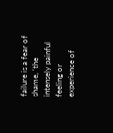failure is a fear of shame, ‘the intensely painful feeling or experience of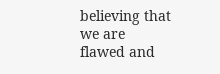believing that we are flawed and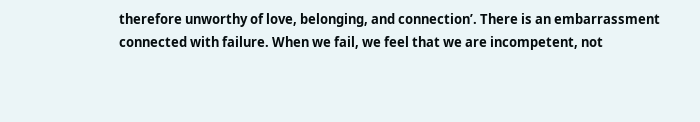therefore unworthy of love, belonging, and connection’. There is an embarrassment connected with failure. When we fail, we feel that we are incompetent, not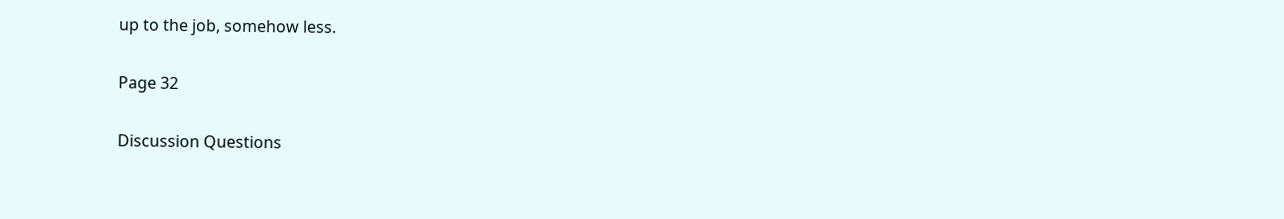up to the job, somehow less.

Page 32

Discussion Questions